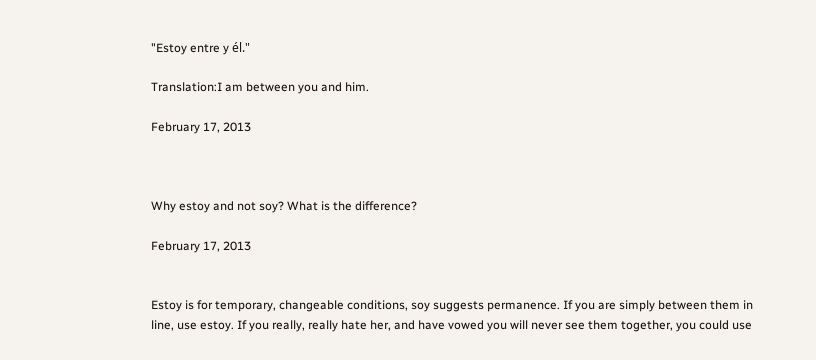"Estoy entre y él."

Translation:I am between you and him.

February 17, 2013



Why estoy and not soy? What is the difference?

February 17, 2013


Estoy is for temporary, changeable conditions, soy suggests permanence. If you are simply between them in line, use estoy. If you really, really hate her, and have vowed you will never see them together, you could use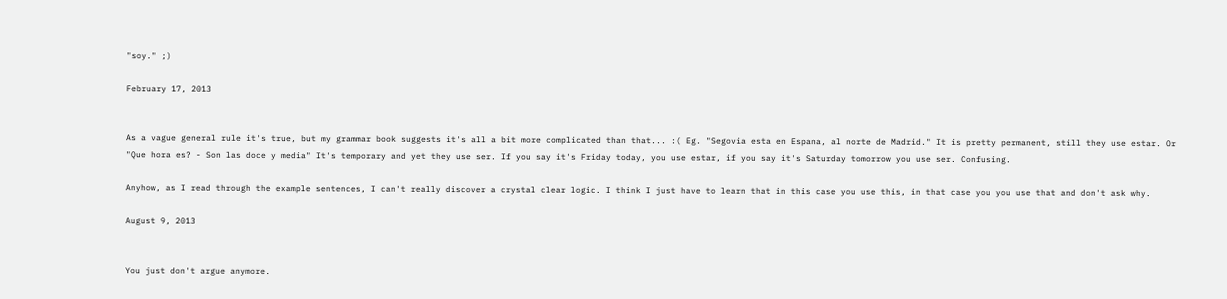"soy." ;)

February 17, 2013


As a vague general rule it's true, but my grammar book suggests it's all a bit more complicated than that... :( Eg. "Segovia esta en Espana, al norte de Madrid." It is pretty permanent, still they use estar. Or "Que hora es? - Son las doce y media" It's temporary and yet they use ser. If you say it's Friday today, you use estar, if you say it's Saturday tomorrow you use ser. Confusing.

Anyhow, as I read through the example sentences, I can't really discover a crystal clear logic. I think I just have to learn that in this case you use this, in that case you you use that and don't ask why.

August 9, 2013


You just don't argue anymore.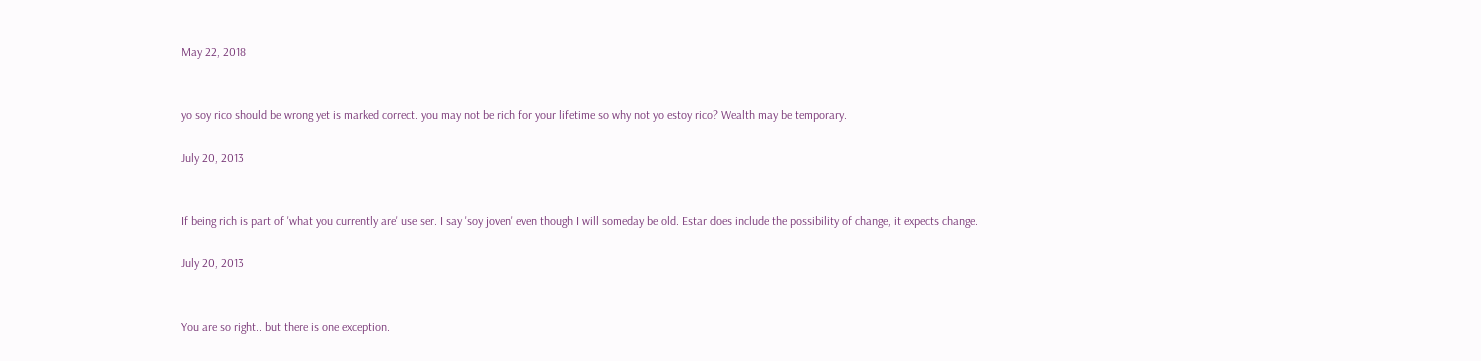May 22, 2018


yo soy rico should be wrong yet is marked correct. you may not be rich for your lifetime so why not yo estoy rico? Wealth may be temporary.

July 20, 2013


If being rich is part of 'what you currently are' use ser. I say 'soy joven' even though I will someday be old. Estar does include the possibility of change, it expects change.

July 20, 2013


You are so right.. but there is one exception.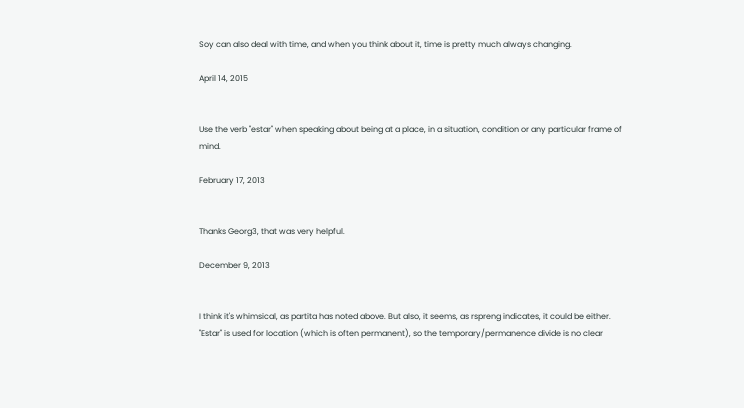Soy can also deal with time, and when you think about it, time is pretty much always changing.

April 14, 2015


Use the verb "estar" when speaking about being at a place, in a situation, condition or any particular frame of mind.

February 17, 2013


Thanks Georg3, that was very helpful.

December 9, 2013


I think it's whimsical, as partita has noted above. But also, it seems, as rspreng indicates, it could be either. "Estar" is used for location (which is often permanent), so the temporary/permanence divide is no clear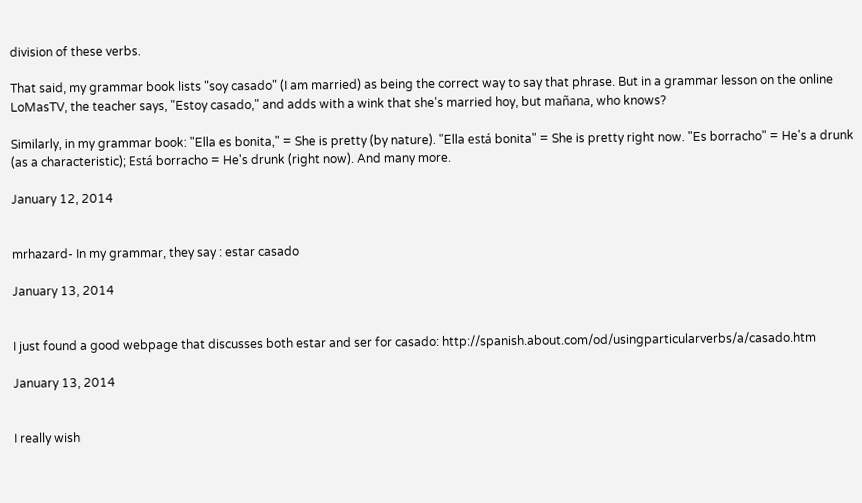division of these verbs.

That said, my grammar book lists "soy casado" (I am married) as being the correct way to say that phrase. But in a grammar lesson on the online LoMasTV, the teacher says, "Estoy casado," and adds with a wink that she's married hoy, but mañana, who knows?

Similarly, in my grammar book: "Ella es bonita," = She is pretty (by nature). "Ella está bonita" = She is pretty right now. "Es borracho" = He's a drunk (as a characteristic); Está borracho = He's drunk (right now). And many more.

January 12, 2014


mrhazard- In my grammar, they say : estar casado

January 13, 2014


I just found a good webpage that discusses both estar and ser for casado: http://spanish.about.com/od/usingparticularverbs/a/casado.htm

January 13, 2014


I really wish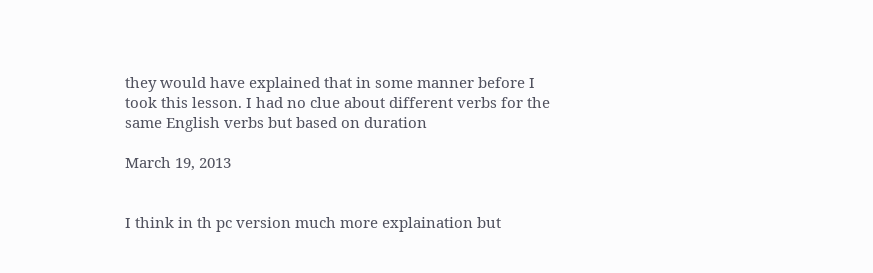they would have explained that in some manner before I took this lesson. I had no clue about different verbs for the same English verbs but based on duration

March 19, 2013


I think in th pc version much more explaination but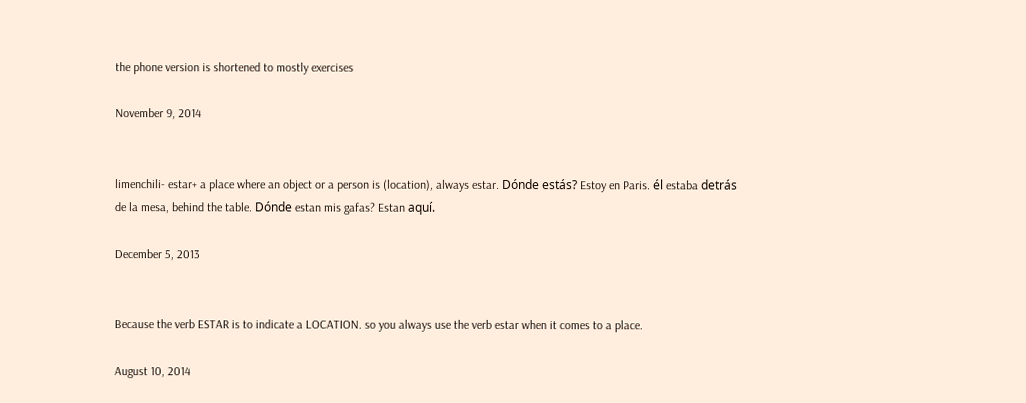the phone version is shortened to mostly exercises

November 9, 2014


limenchili- estar+ a place where an object or a person is (location), always estar. Dónde estás? Estoy en Paris. él estaba detrás de la mesa, behind the table. Dónde estan mis gafas? Estan aquí.

December 5, 2013


Because the verb ESTAR is to indicate a LOCATION. so you always use the verb estar when it comes to a place.

August 10, 2014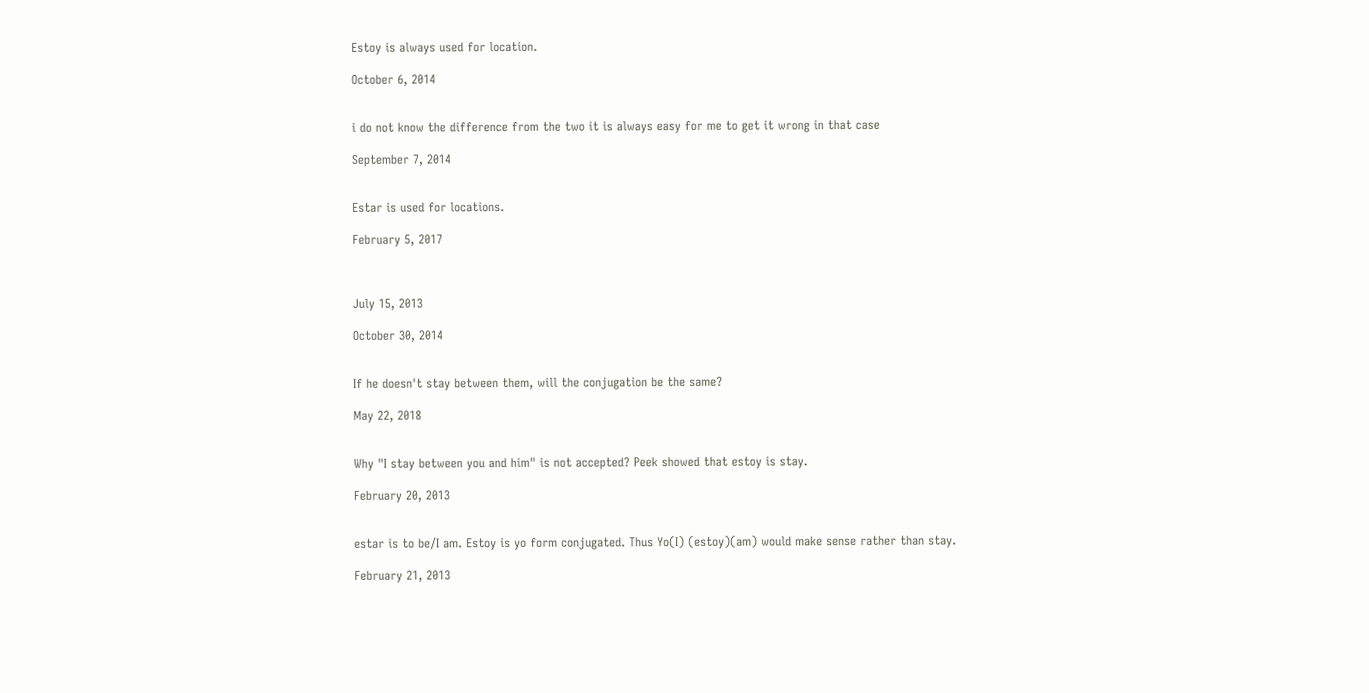Estoy is always used for location.

October 6, 2014


i do not know the difference from the two it is always easy for me to get it wrong in that case

September 7, 2014


Estar is used for locations.

February 5, 2017



July 15, 2013

October 30, 2014


If he doesn't stay between them, will the conjugation be the same?

May 22, 2018


Why "I stay between you and him" is not accepted? Peek showed that estoy is stay.

February 20, 2013


estar is to be/I am. Estoy is yo form conjugated. Thus Yo(I) (estoy)(am) would make sense rather than stay.

February 21, 2013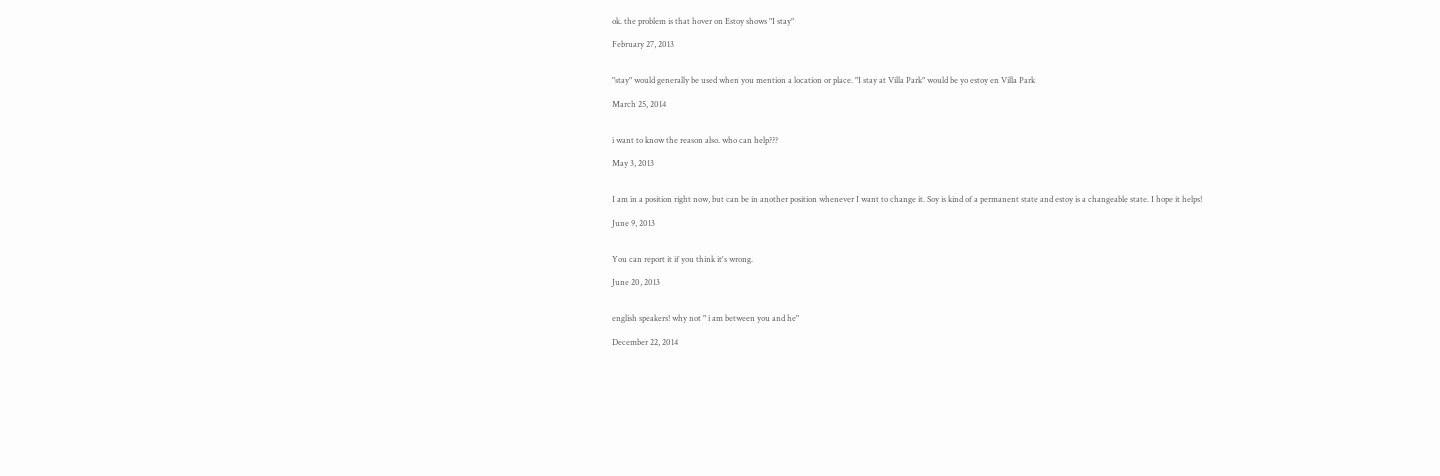ok. the problem is that hover on Estoy shows "I stay"

February 27, 2013


"stay" would generally be used when you mention a location or place. "I stay at Villa Park" would be yo estoy en Villa Park

March 25, 2014


i want to know the reason also. who can help???

May 3, 2013


I am in a position right now, but can be in another position whenever I want to change it. Soy is kind of a permanent state and estoy is a changeable state. I hope it helps!

June 9, 2013


You can report it if you think it's wrong.

June 20, 2013


english speakers! why not " i am between you and he"

December 22, 2014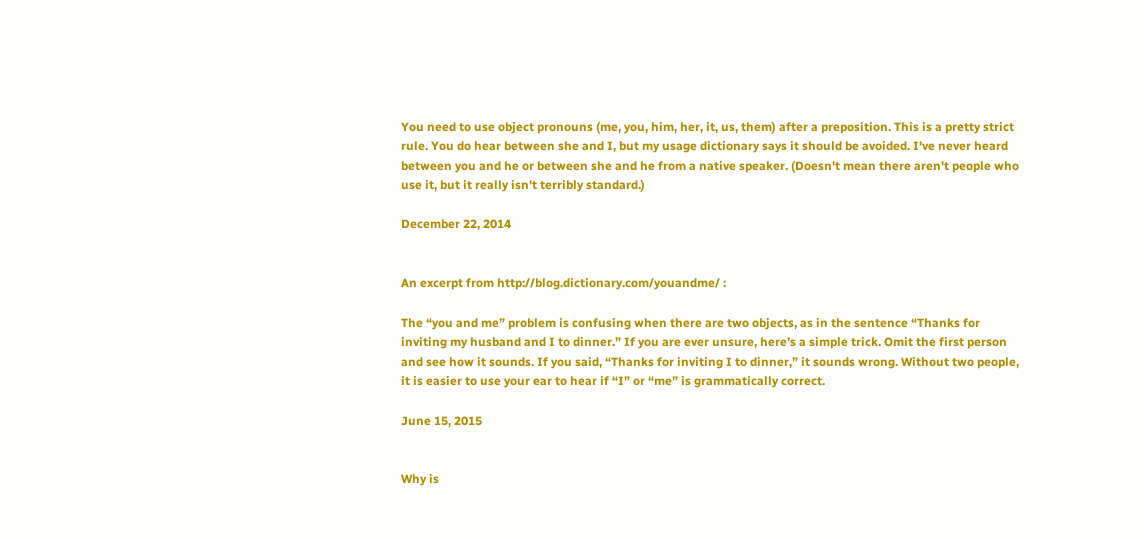You need to use object pronouns (me, you, him, her, it, us, them) after a preposition. This is a pretty strict rule. You do hear between she and I, but my usage dictionary says it should be avoided. I've never heard between you and he or between she and he from a native speaker. (Doesn't mean there aren't people who use it, but it really isn't terribly standard.)

December 22, 2014


An excerpt from http://blog.dictionary.com/youandme/ :

The “you and me” problem is confusing when there are two objects, as in the sentence “Thanks for inviting my husband and I to dinner.” If you are ever unsure, here’s a simple trick. Omit the first person and see how it sounds. If you said, “Thanks for inviting I to dinner,” it sounds wrong. Without two people, it is easier to use your ear to hear if “I” or “me” is grammatically correct.

June 15, 2015


Why is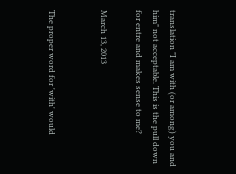translation "I am with (or among) you and him" not acceptable. This is the pull down for entre and makes sense to me?

March 13, 2013


The proper word for 'with' would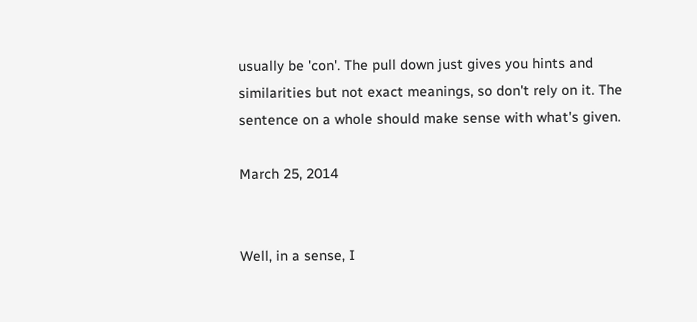usually be 'con'. The pull down just gives you hints and similarities but not exact meanings, so don't rely on it. The sentence on a whole should make sense with what's given.

March 25, 2014


Well, in a sense, I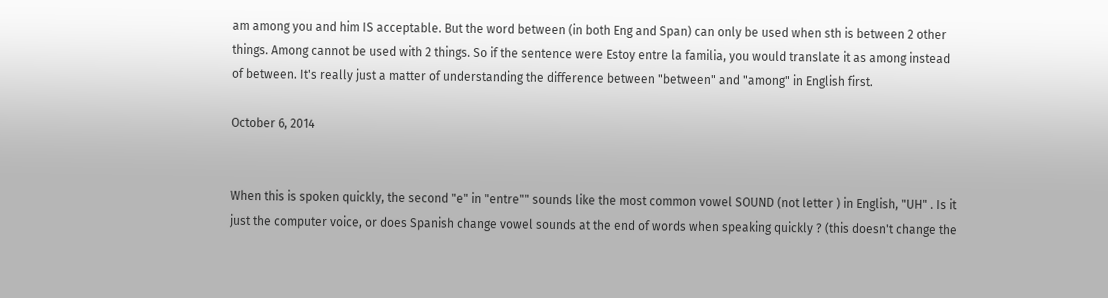am among you and him IS acceptable. But the word between (in both Eng and Span) can only be used when sth is between 2 other things. Among cannot be used with 2 things. So if the sentence were Estoy entre la familia, you would translate it as among instead of between. It's really just a matter of understanding the difference between "between" and "among" in English first.

October 6, 2014


When this is spoken quickly, the second "e" in "entre"" sounds like the most common vowel SOUND (not letter ) in English, "UH" . Is it just the computer voice, or does Spanish change vowel sounds at the end of words when speaking quickly ? (this doesn't change the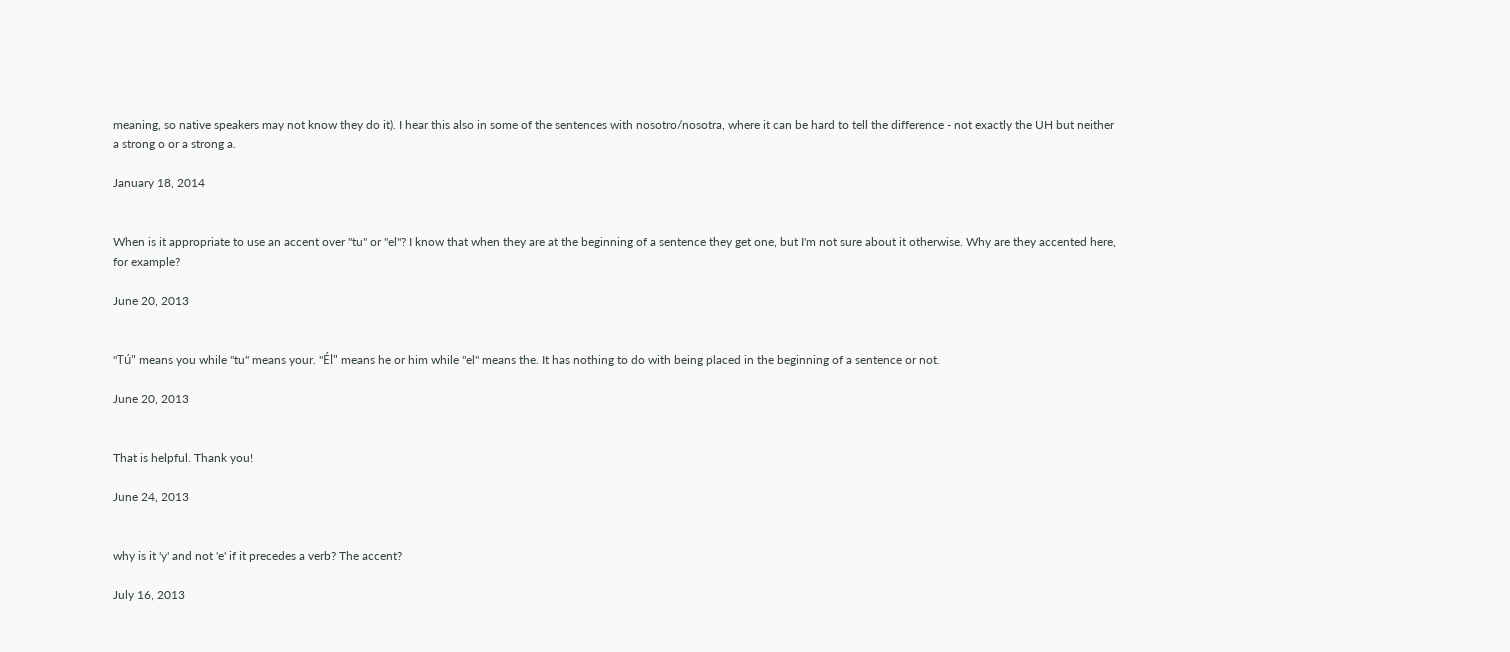meaning, so native speakers may not know they do it). I hear this also in some of the sentences with nosotro/nosotra, where it can be hard to tell the difference - not exactly the UH but neither a strong o or a strong a.

January 18, 2014


When is it appropriate to use an accent over "tu" or "el"? I know that when they are at the beginning of a sentence they get one, but I'm not sure about it otherwise. Why are they accented here, for example?

June 20, 2013


"Tú" means you while "tu" means your. "Él" means he or him while "el" means the. It has nothing to do with being placed in the beginning of a sentence or not.

June 20, 2013


That is helpful. Thank you!

June 24, 2013


why is it 'y' and not 'e' if it precedes a verb? The accent?

July 16, 2013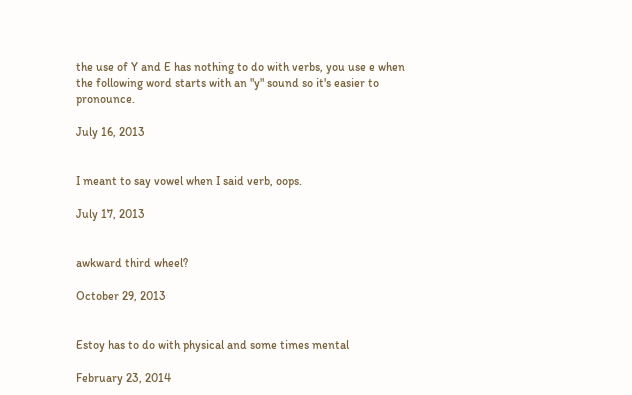the use of Y and E has nothing to do with verbs, you use e when the following word starts with an "y" sound so it's easier to pronounce.

July 16, 2013


I meant to say vowel when I said verb, oops.

July 17, 2013


awkward third wheel?

October 29, 2013


Estoy has to do with physical and some times mental

February 23, 2014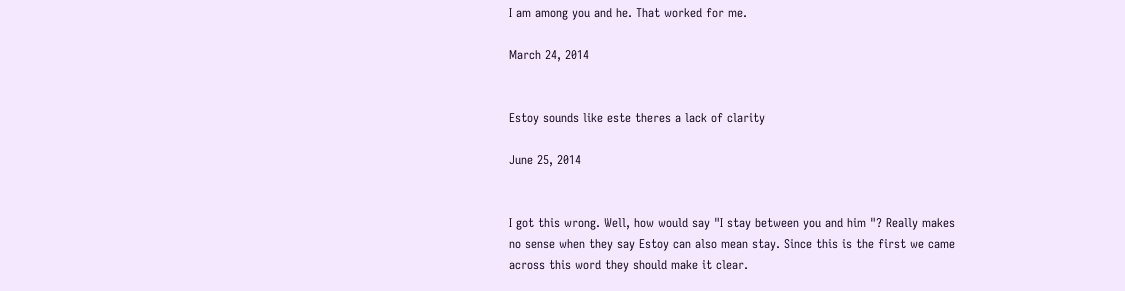I am among you and he. That worked for me.

March 24, 2014


Estoy sounds like este theres a lack of clarity

June 25, 2014


I got this wrong. Well, how would say "I stay between you and him "? Really makes no sense when they say Estoy can also mean stay. Since this is the first we came across this word they should make it clear.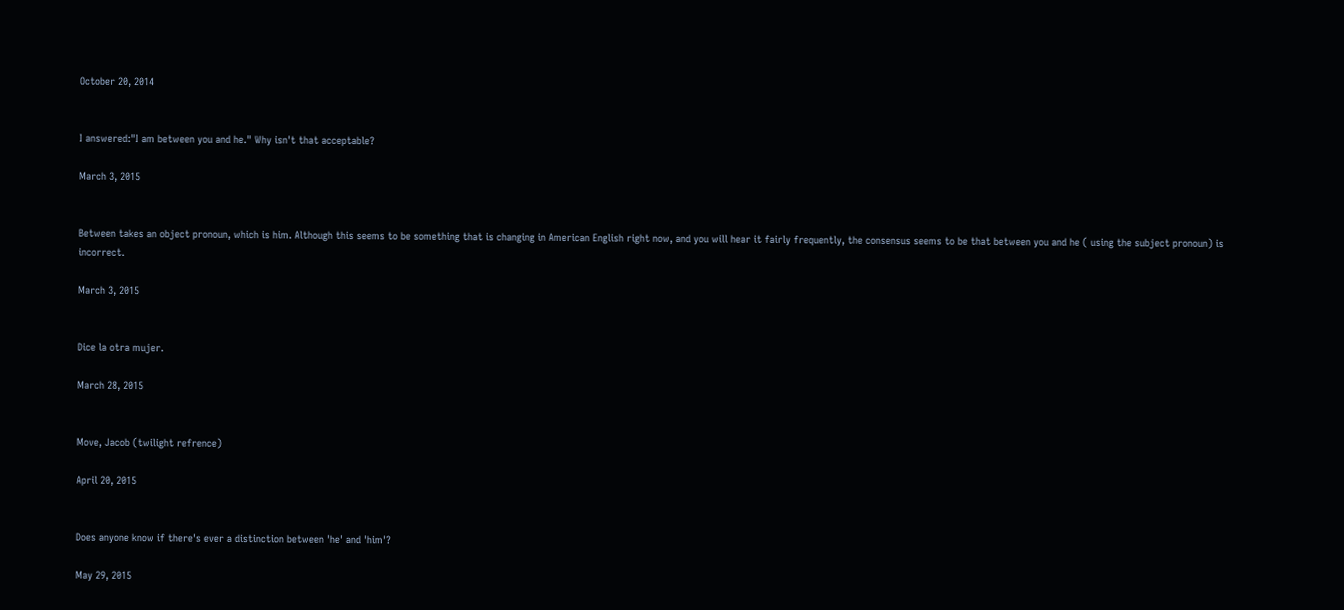October 20, 2014


I answered:"I am between you and he." Why isn't that acceptable?

March 3, 2015


Between takes an object pronoun, which is him. Although this seems to be something that is changing in American English right now, and you will hear it fairly frequently, the consensus seems to be that between you and he ( using the subject pronoun) is incorrect.

March 3, 2015


Dice la otra mujer.

March 28, 2015


Move, Jacob (twilight refrence)

April 20, 2015


Does anyone know if there's ever a distinction between 'he' and 'him'?

May 29, 2015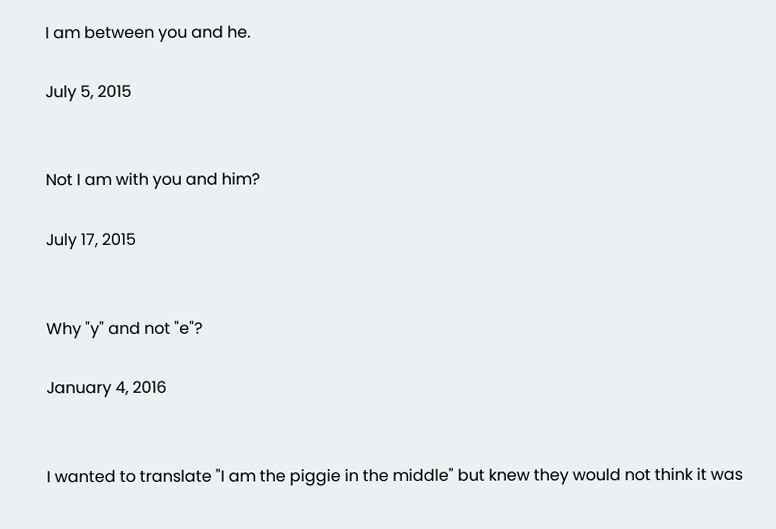I am between you and he.

July 5, 2015


Not I am with you and him?

July 17, 2015


Why "y" and not "e"?

January 4, 2016


I wanted to translate "I am the piggie in the middle" but knew they would not think it was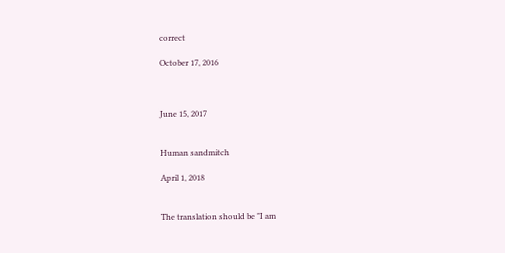correct

October 17, 2016



June 15, 2017


Human sandmitch

April 1, 2018


The translation should be "I am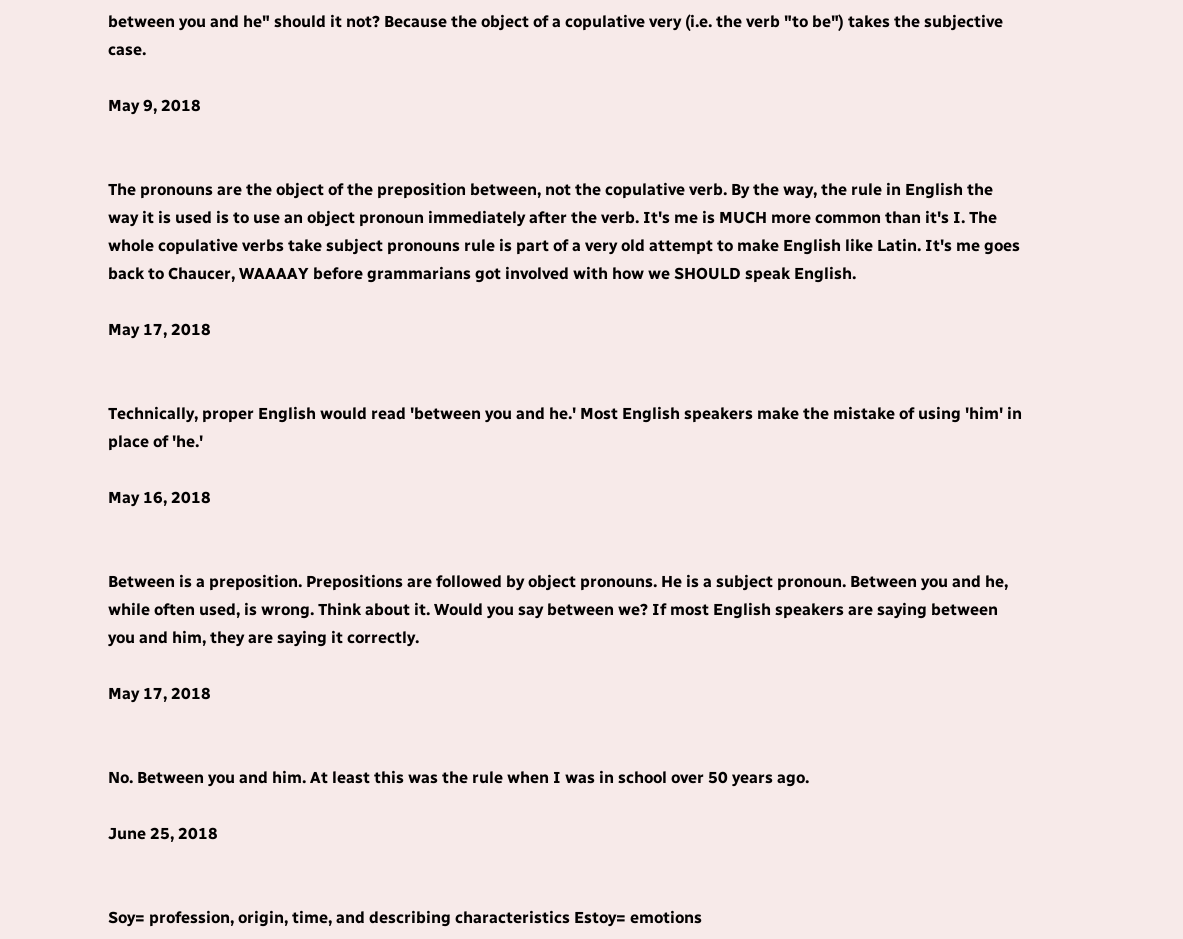between you and he" should it not? Because the object of a copulative very (i.e. the verb "to be") takes the subjective case.

May 9, 2018


The pronouns are the object of the preposition between, not the copulative verb. By the way, the rule in English the way it is used is to use an object pronoun immediately after the verb. It's me is MUCH more common than it's I. The whole copulative verbs take subject pronouns rule is part of a very old attempt to make English like Latin. It's me goes back to Chaucer, WAAAAY before grammarians got involved with how we SHOULD speak English.

May 17, 2018


Technically, proper English would read 'between you and he.' Most English speakers make the mistake of using 'him' in place of 'he.'

May 16, 2018


Between is a preposition. Prepositions are followed by object pronouns. He is a subject pronoun. Between you and he, while often used, is wrong. Think about it. Would you say between we? If most English speakers are saying between you and him, they are saying it correctly.

May 17, 2018


No. Between you and him. At least this was the rule when I was in school over 50 years ago.

June 25, 2018


Soy= profession, origin, time, and describing characteristics Estoy= emotions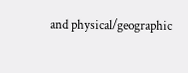and physical/geographic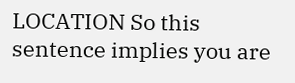LOCATION So this sentence implies you are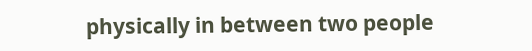physically in between two people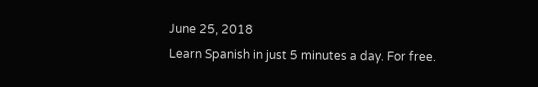June 25, 2018
Learn Spanish in just 5 minutes a day. For free.